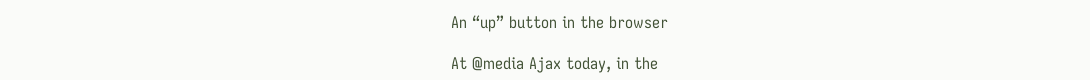An “up” button in the browser

At @media Ajax today, in the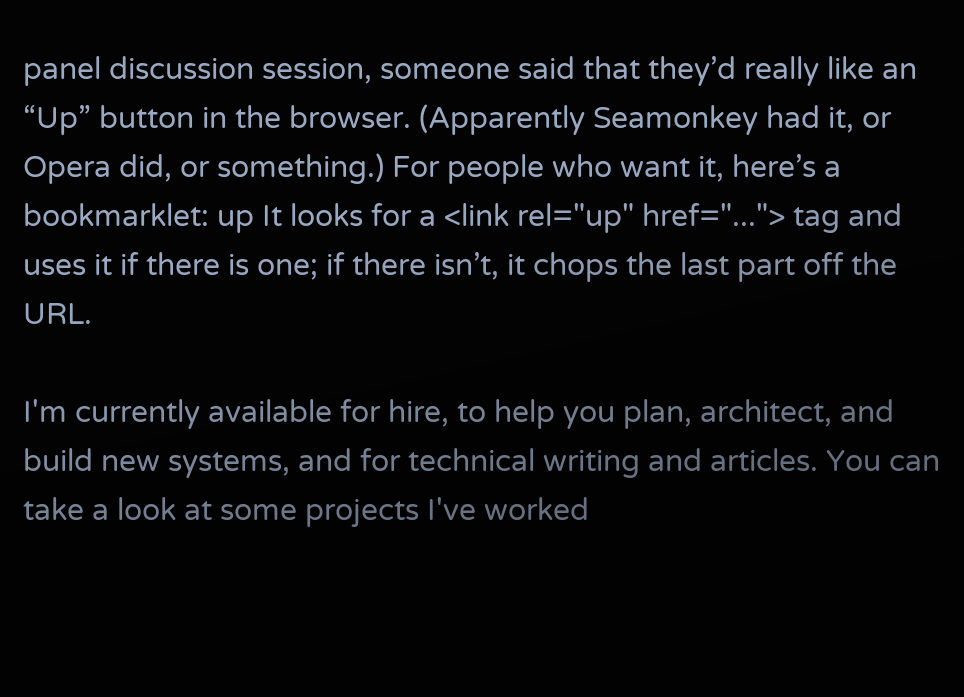panel discussion session, someone said that they’d really like an “Up” button in the browser. (Apparently Seamonkey had it, or Opera did, or something.) For people who want it, here’s a bookmarklet: up It looks for a <link rel="up" href="..."> tag and uses it if there is one; if there isn’t, it chops the last part off the URL.

I'm currently available for hire, to help you plan, architect, and build new systems, and for technical writing and articles. You can take a look at some projects I've worked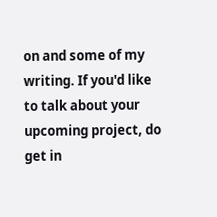on and some of my writing. If you'd like to talk about your upcoming project, do get in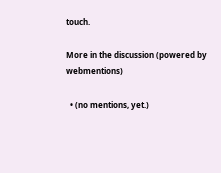touch.

More in the discussion (powered by webmentions)

  • (no mentions, yet.)